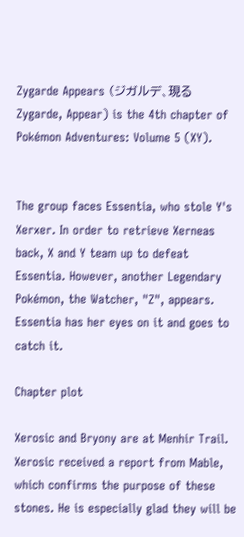Zygarde Appears (ジガルデ、現る Zygarde, Appear) is the 4th chapter of Pokémon Adventures: Volume 5 (XY).


The group faces Essentia, who stole Y's Xerxer. In order to retrieve Xerneas back, X and Y team up to defeat Essentia. However, another Legendary Pokémon, the Watcher, "Z", appears. Essentia has her eyes on it and goes to catch it.

Chapter plot

Xerosic and Bryony are at Menhir Trail. Xerosic received a report from Mable, which confirms the purpose of these stones. He is especially glad they will be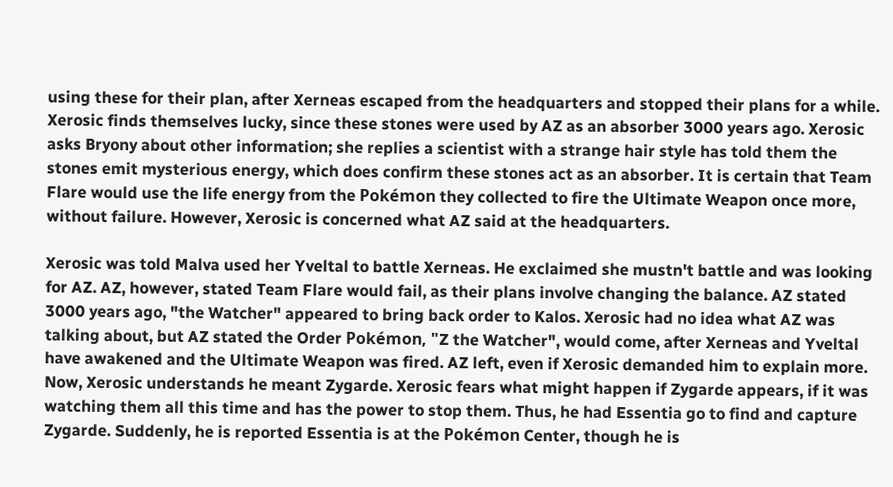using these for their plan, after Xerneas escaped from the headquarters and stopped their plans for a while. Xerosic finds themselves lucky, since these stones were used by AZ as an absorber 3000 years ago. Xerosic asks Bryony about other information; she replies a scientist with a strange hair style has told them the stones emit mysterious energy, which does confirm these stones act as an absorber. It is certain that Team Flare would use the life energy from the Pokémon they collected to fire the Ultimate Weapon once more, without failure. However, Xerosic is concerned what AZ said at the headquarters.

Xerosic was told Malva used her Yveltal to battle Xerneas. He exclaimed she mustn't battle and was looking for AZ. AZ, however, stated Team Flare would fail, as their plans involve changing the balance. AZ stated 3000 years ago, "the Watcher" appeared to bring back order to Kalos. Xerosic had no idea what AZ was talking about, but AZ stated the Order Pokémon, "Z the Watcher", would come, after Xerneas and Yveltal have awakened and the Ultimate Weapon was fired. AZ left, even if Xerosic demanded him to explain more. Now, Xerosic understands he meant Zygarde. Xerosic fears what might happen if Zygarde appears, if it was watching them all this time and has the power to stop them. Thus, he had Essentia go to find and capture Zygarde. Suddenly, he is reported Essentia is at the Pokémon Center, though he is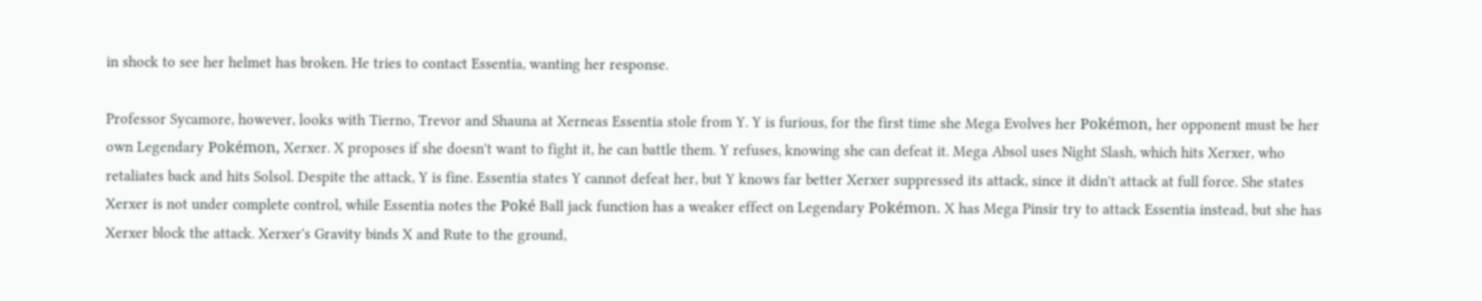in shock to see her helmet has broken. He tries to contact Essentia, wanting her response.

Professor Sycamore, however, looks with Tierno, Trevor and Shauna at Xerneas Essentia stole from Y. Y is furious, for the first time she Mega Evolves her Pokémon, her opponent must be her own Legendary Pokémon, Xerxer. X proposes if she doesn't want to fight it, he can battle them. Y refuses, knowing she can defeat it. Mega Absol uses Night Slash, which hits Xerxer, who retaliates back and hits Solsol. Despite the attack, Y is fine. Essentia states Y cannot defeat her, but Y knows far better Xerxer suppressed its attack, since it didn't attack at full force. She states Xerxer is not under complete control, while Essentia notes the Poké Ball jack function has a weaker effect on Legendary Pokémon. X has Mega Pinsir try to attack Essentia instead, but she has Xerxer block the attack. Xerxer's Gravity binds X and Rute to the ground,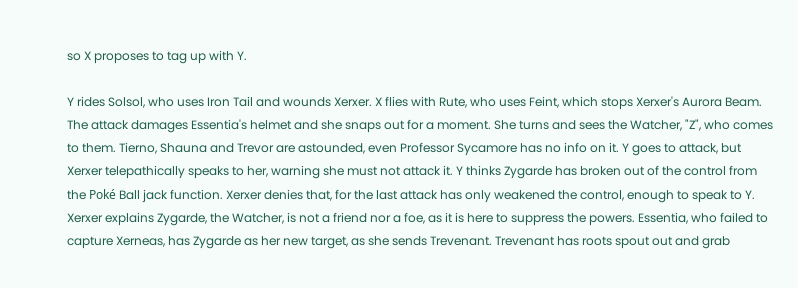so X proposes to tag up with Y.

Y rides Solsol, who uses Iron Tail and wounds Xerxer. X flies with Rute, who uses Feint, which stops Xerxer's Aurora Beam. The attack damages Essentia's helmet and she snaps out for a moment. She turns and sees the Watcher, "Z", who comes to them. Tierno, Shauna and Trevor are astounded, even Professor Sycamore has no info on it. Y goes to attack, but Xerxer telepathically speaks to her, warning she must not attack it. Y thinks Zygarde has broken out of the control from the Poké Ball jack function. Xerxer denies that, for the last attack has only weakened the control, enough to speak to Y. Xerxer explains Zygarde, the Watcher, is not a friend nor a foe, as it is here to suppress the powers. Essentia, who failed to capture Xerneas, has Zygarde as her new target, as she sends Trevenant. Trevenant has roots spout out and grab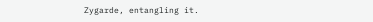Zygarde, entangling it.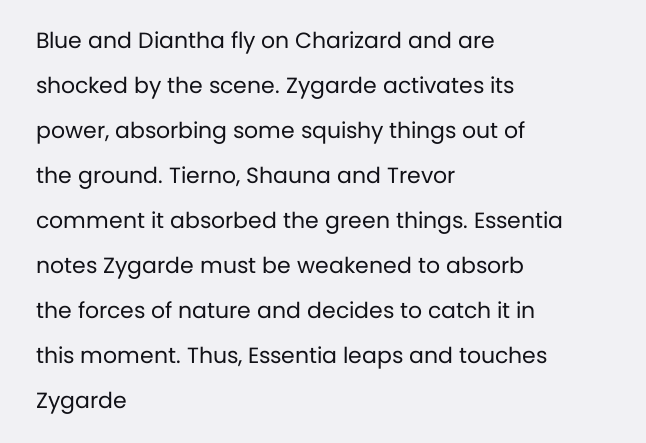Blue and Diantha fly on Charizard and are shocked by the scene. Zygarde activates its power, absorbing some squishy things out of the ground. Tierno, Shauna and Trevor comment it absorbed the green things. Essentia notes Zygarde must be weakened to absorb the forces of nature and decides to catch it in this moment. Thus, Essentia leaps and touches Zygarde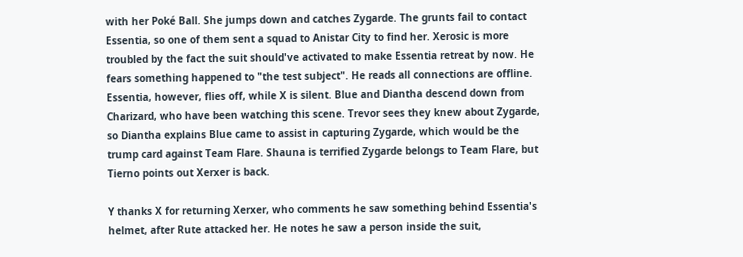with her Poké Ball. She jumps down and catches Zygarde. The grunts fail to contact Essentia, so one of them sent a squad to Anistar City to find her. Xerosic is more troubled by the fact the suit should've activated to make Essentia retreat by now. He fears something happened to "the test subject". He reads all connections are offline. Essentia, however, flies off, while X is silent. Blue and Diantha descend down from Charizard, who have been watching this scene. Trevor sees they knew about Zygarde, so Diantha explains Blue came to assist in capturing Zygarde, which would be the trump card against Team Flare. Shauna is terrified Zygarde belongs to Team Flare, but Tierno points out Xerxer is back.

Y thanks X for returning Xerxer, who comments he saw something behind Essentia's helmet, after Rute attacked her. He notes he saw a person inside the suit,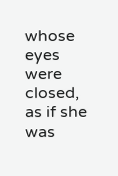whose eyes were closed, as if she was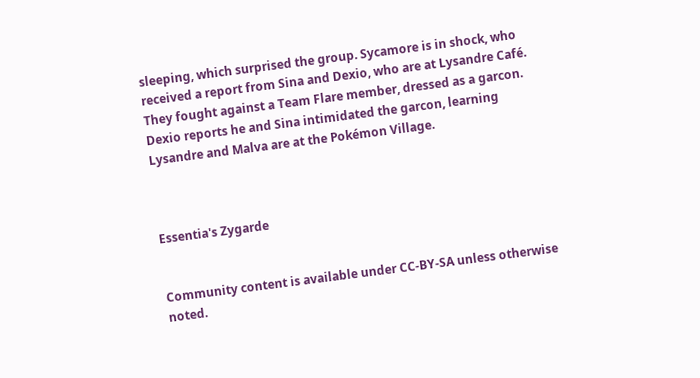sleeping, which surprised the group. Sycamore is in shock, who received a report from Sina and Dexio, who are at Lysandre Café. They fought against a Team Flare member, dressed as a garcon. Dexio reports he and Sina intimidated the garcon, learning Lysandre and Malva are at the Pokémon Village.



Essentia's Zygarde


Community content is available under CC-BY-SA unless otherwise noted.